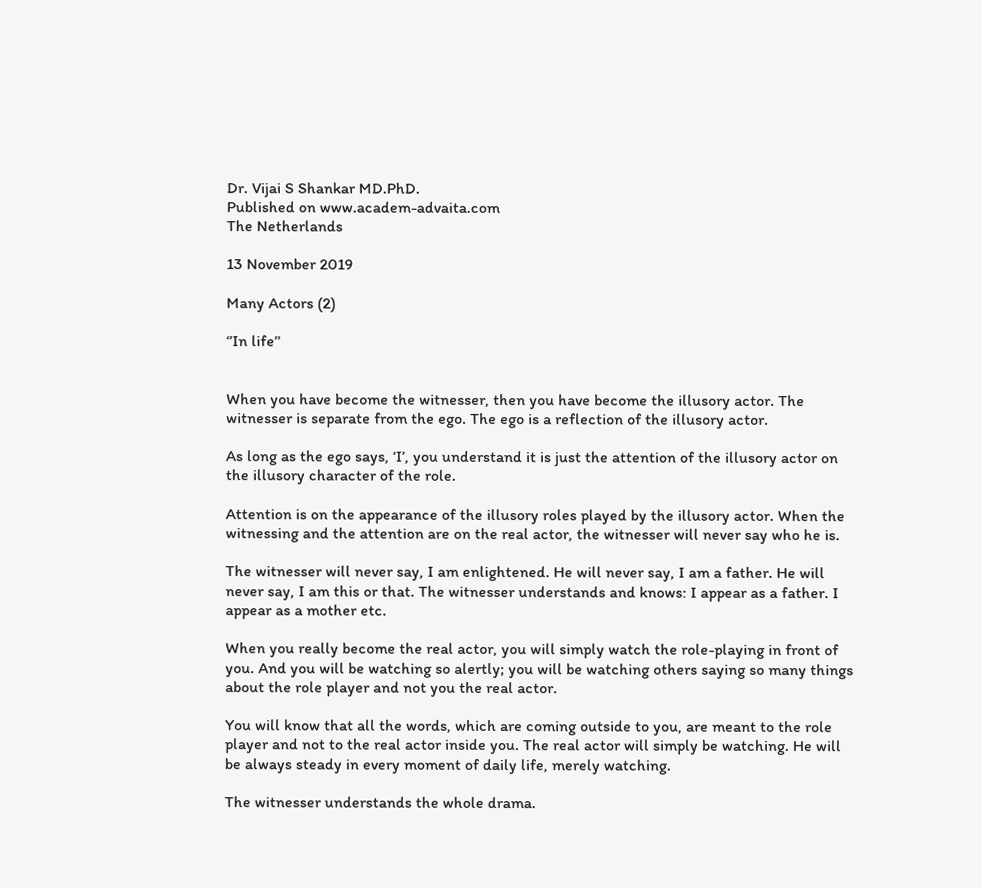Dr. Vijai S Shankar MD.PhD.
Published on www.academ-advaita.com
The Netherlands

13 November 2019

Many Actors (2)

‘’In life’’


When you have become the witnesser, then you have become the illusory actor. The witnesser is separate from the ego. The ego is a reflection of the illusory actor.

As long as the ego says, ‘I’, you understand it is just the attention of the illusory actor on the illusory character of the role.

Attention is on the appearance of the illusory roles played by the illusory actor. When the witnessing and the attention are on the real actor, the witnesser will never say who he is.

The witnesser will never say, I am enlightened. He will never say, I am a father. He will never say, I am this or that. The witnesser understands and knows: I appear as a father. I appear as a mother etc.

When you really become the real actor, you will simply watch the role-playing in front of you. And you will be watching so alertly; you will be watching others saying so many things about the role player and not you the real actor.

You will know that all the words, which are coming outside to you, are meant to the role player and not to the real actor inside you. The real actor will simply be watching. He will be always steady in every moment of daily life, merely watching.

The witnesser understands the whole drama.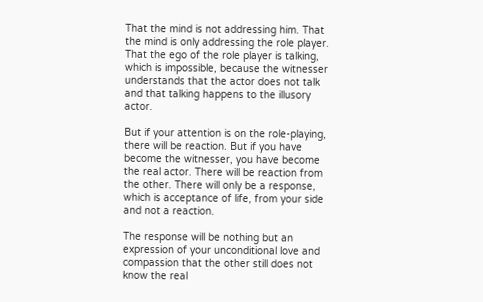That the mind is not addressing him. That the mind is only addressing the role player. That the ego of the role player is talking, which is impossible, because the witnesser understands that the actor does not talk and that talking happens to the illusory actor.

But if your attention is on the role-playing, there will be reaction. But if you have become the witnesser, you have become the real actor. There will be reaction from the other. There will only be a response, which is acceptance of life, from your side and not a reaction.

The response will be nothing but an expression of your unconditional love and compassion that the other still does not know the real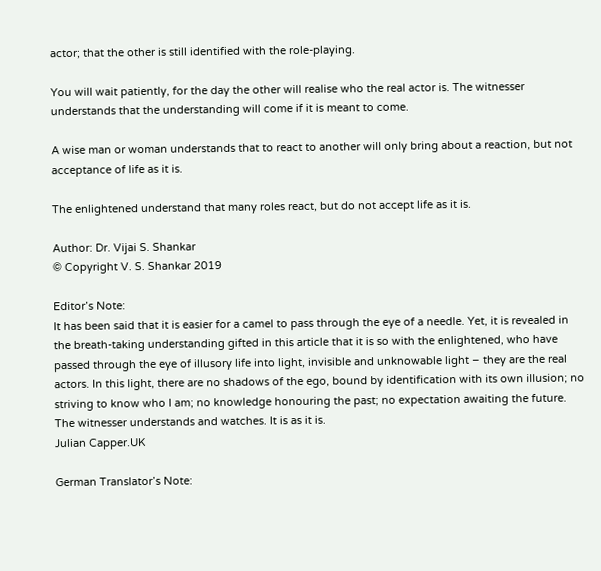actor; that the other is still identified with the role-playing.

You will wait patiently, for the day the other will realise who the real actor is. The witnesser understands that the understanding will come if it is meant to come.

A wise man or woman understands that to react to another will only bring about a reaction, but not acceptance of life as it is.

The enlightened understand that many roles react, but do not accept life as it is.

Author: Dr. Vijai S. Shankar
© Copyright V. S. Shankar 2019

Editor’s Note:
It has been said that it is easier for a camel to pass through the eye of a needle. Yet, it is revealed in the breath-taking understanding gifted in this article that it is so with the enlightened, who have passed through the eye of illusory life into light, invisible and unknowable light – they are the real actors. In this light, there are no shadows of the ego, bound by identification with its own illusion; no striving to know who I am; no knowledge honouring the past; no expectation awaiting the future. The witnesser understands and watches. It is as it is.
Julian Capper.UK

German Translator’s Note: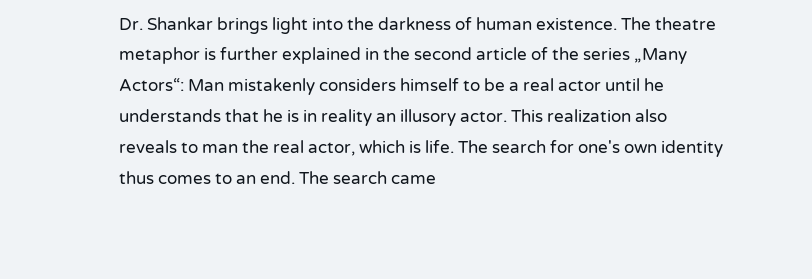Dr. Shankar brings light into the darkness of human existence. The theatre metaphor is further explained in the second article of the series „Many Actors“: Man mistakenly considers himself to be a real actor until he understands that he is in reality an illusory actor. This realization also reveals to man the real actor, which is life. The search for one's own identity thus comes to an end. The search came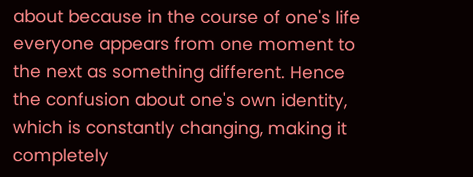about because in the course of one's life everyone appears from one moment to the next as something different. Hence the confusion about one's own identity, which is constantly changing, making it completely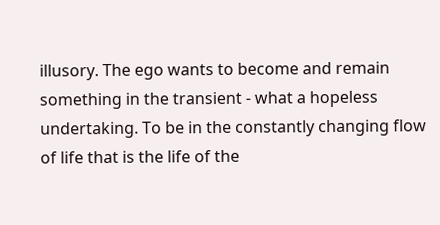illusory. The ego wants to become and remain something in the transient - what a hopeless undertaking. To be in the constantly changing flow of life that is the life of the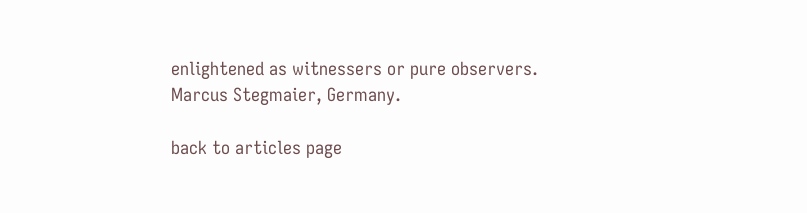enlightened as witnessers or pure observers.
Marcus Stegmaier, Germany.

back to articles page